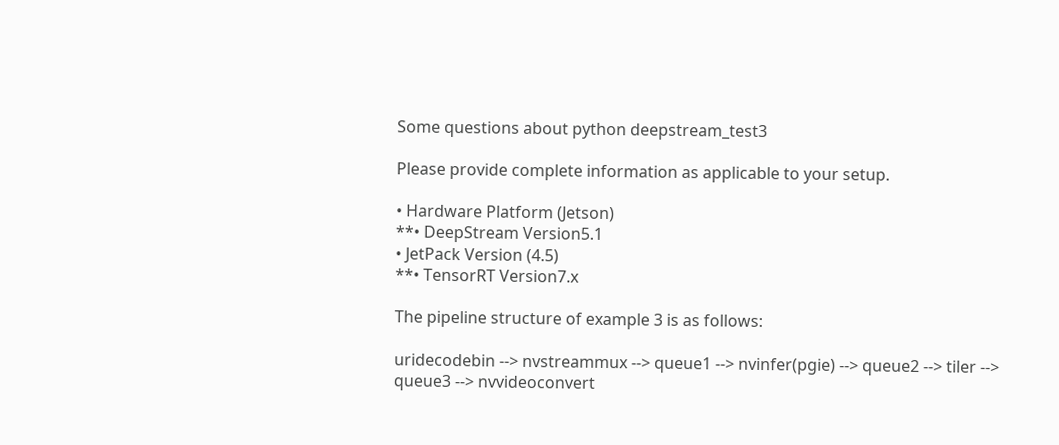Some questions about python deepstream_test3

Please provide complete information as applicable to your setup.

• Hardware Platform (Jetson)
**• DeepStream Version5.1
• JetPack Version (4.5)
**• TensorRT Version7.x

The pipeline structure of example 3 is as follows:

uridecodebin --> nvstreammux --> queue1 --> nvinfer(pgie) --> queue2 --> tiler --> queue3 --> nvvideoconvert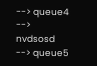--> queue4 --> nvdsosd --> queue5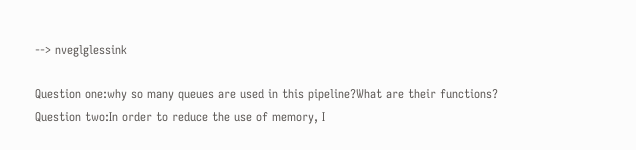--> nveglglessink

Question one:why so many queues are used in this pipeline?What are their functions?
Question two:In order to reduce the use of memory, I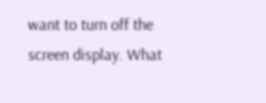want to turn off the screen display. What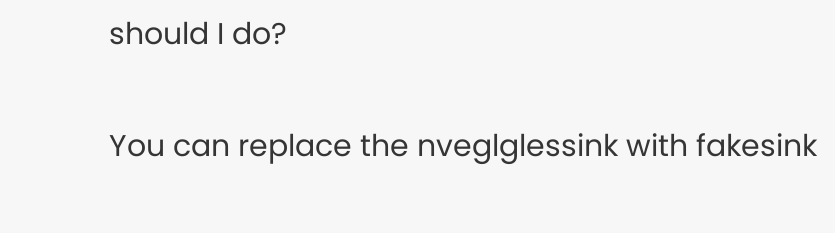should I do?

You can replace the nveglglessink with fakesink